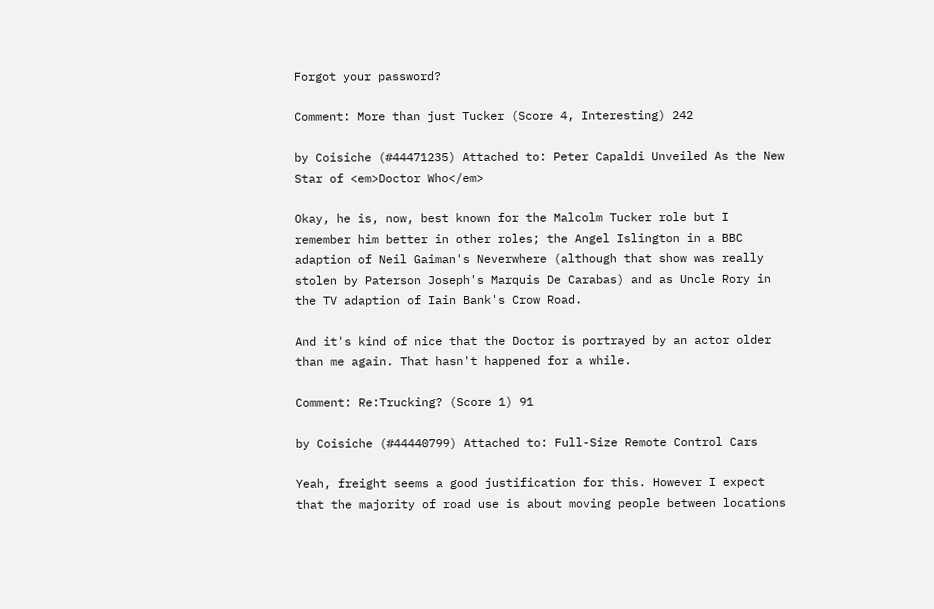Forgot your password?

Comment: More than just Tucker (Score 4, Interesting) 242

by Coisiche (#44471235) Attached to: Peter Capaldi Unveiled As the New Star of <em>Doctor Who</em>

Okay, he is, now, best known for the Malcolm Tucker role but I remember him better in other roles; the Angel Islington in a BBC adaption of Neil Gaiman's Neverwhere (although that show was really stolen by Paterson Joseph's Marquis De Carabas) and as Uncle Rory in the TV adaption of Iain Bank's Crow Road.

And it's kind of nice that the Doctor is portrayed by an actor older than me again. That hasn't happened for a while.

Comment: Re:Trucking? (Score 1) 91

by Coisiche (#44440799) Attached to: Full-Size Remote Control Cars

Yeah, freight seems a good justification for this. However I expect that the majority of road use is about moving people between locations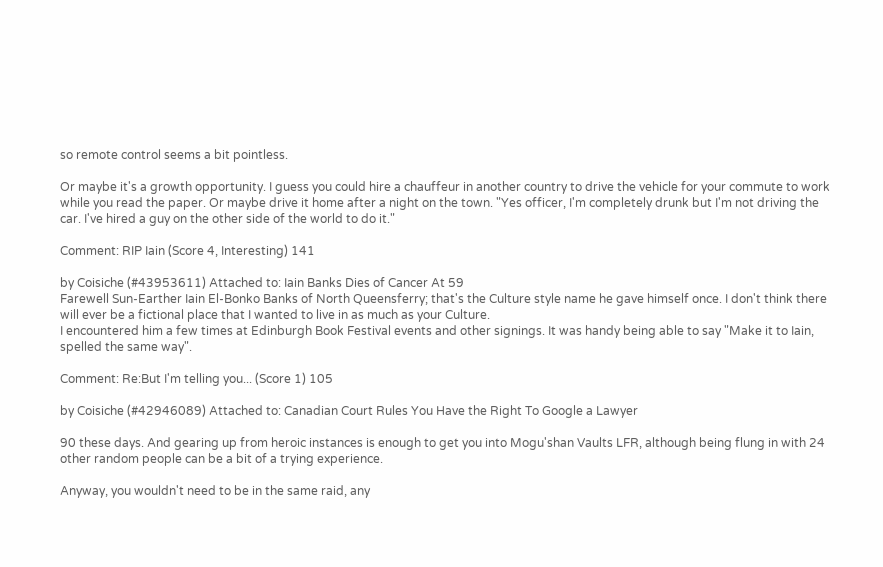so remote control seems a bit pointless.

Or maybe it's a growth opportunity. I guess you could hire a chauffeur in another country to drive the vehicle for your commute to work while you read the paper. Or maybe drive it home after a night on the town. "Yes officer, I'm completely drunk but I'm not driving the car. I've hired a guy on the other side of the world to do it."

Comment: RIP Iain (Score 4, Interesting) 141

by Coisiche (#43953611) Attached to: Iain Banks Dies of Cancer At 59
Farewell Sun-Earther Iain El-Bonko Banks of North Queensferry; that's the Culture style name he gave himself once. I don't think there will ever be a fictional place that I wanted to live in as much as your Culture.
I encountered him a few times at Edinburgh Book Festival events and other signings. It was handy being able to say "Make it to Iain, spelled the same way".

Comment: Re:But I'm telling you... (Score 1) 105

by Coisiche (#42946089) Attached to: Canadian Court Rules You Have the Right To Google a Lawyer

90 these days. And gearing up from heroic instances is enough to get you into Mogu'shan Vaults LFR, although being flung in with 24 other random people can be a bit of a trying experience.

Anyway, you wouldn't need to be in the same raid, any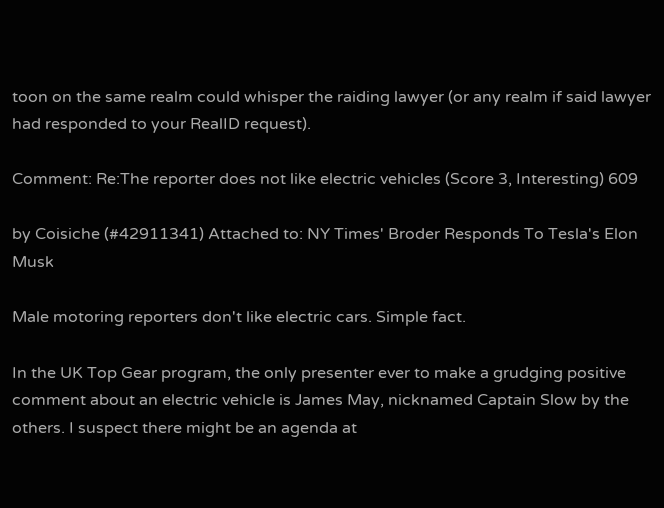toon on the same realm could whisper the raiding lawyer (or any realm if said lawyer had responded to your RealID request).

Comment: Re:The reporter does not like electric vehicles (Score 3, Interesting) 609

by Coisiche (#42911341) Attached to: NY Times' Broder Responds To Tesla's Elon Musk

Male motoring reporters don't like electric cars. Simple fact.

In the UK Top Gear program, the only presenter ever to make a grudging positive comment about an electric vehicle is James May, nicknamed Captain Slow by the others. I suspect there might be an agenda at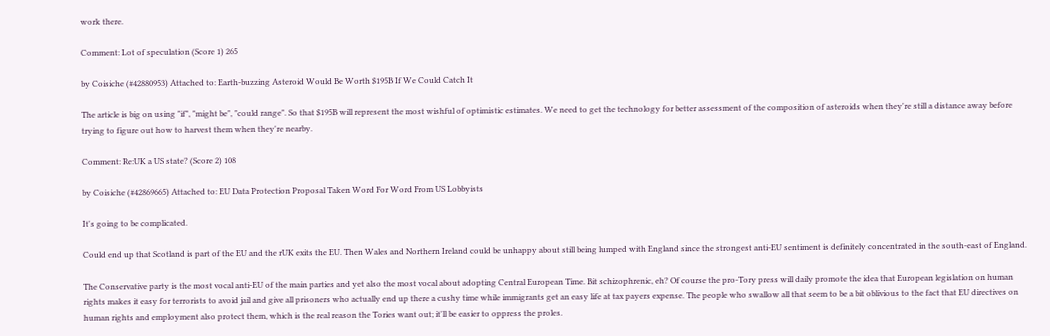work there.

Comment: Lot of speculation (Score 1) 265

by Coisiche (#42880953) Attached to: Earth-buzzing Asteroid Would Be Worth $195B If We Could Catch It

The article is big on using "if", "might be", "could range". So that $195B will represent the most wishful of optimistic estimates. We need to get the technology for better assessment of the composition of asteroids when they're still a distance away before trying to figure out how to harvest them when they're nearby.

Comment: Re:UK a US state? (Score 2) 108

by Coisiche (#42869665) Attached to: EU Data Protection Proposal Taken Word For Word From US Lobbyists

It's going to be complicated.

Could end up that Scotland is part of the EU and the rUK exits the EU. Then Wales and Northern Ireland could be unhappy about still being lumped with England since the strongest anti-EU sentiment is definitely concentrated in the south-east of England.

The Conservative party is the most vocal anti-EU of the main parties and yet also the most vocal about adopting Central European Time. Bit schizophrenic, eh? Of course the pro-Tory press will daily promote the idea that European legislation on human rights makes it easy for terrorists to avoid jail and give all prisoners who actually end up there a cushy time while immigrants get an easy life at tax payers expense. The people who swallow all that seem to be a bit oblivious to the fact that EU directives on human rights and employment also protect them, which is the real reason the Tories want out; it'll be easier to oppress the proles.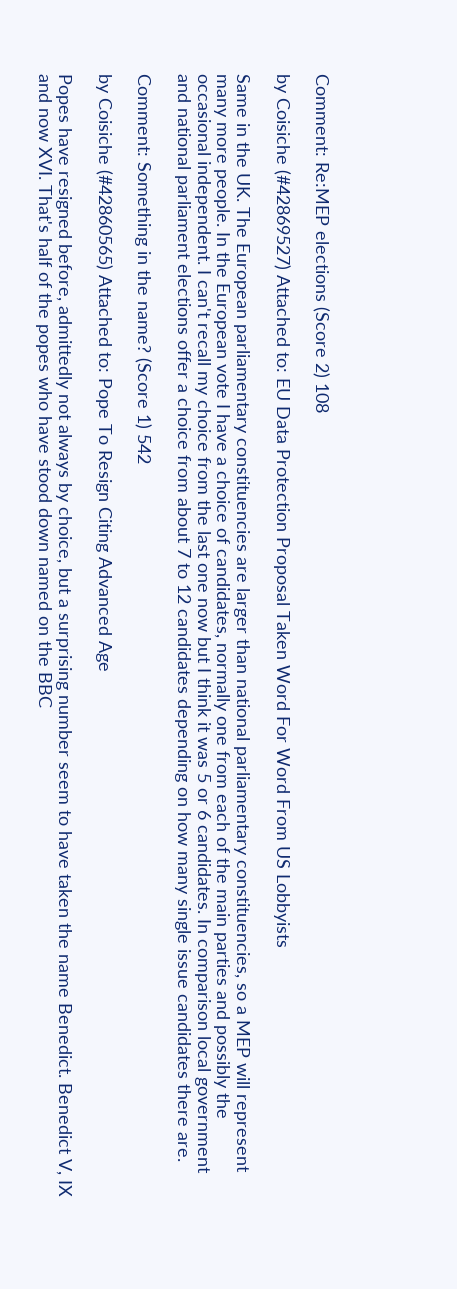Comment: Re:MEP elections (Score 2) 108

by Coisiche (#42869527) Attached to: EU Data Protection Proposal Taken Word For Word From US Lobbyists

Same in the UK. The European parliamentary constituencies are larger than national parliamentary constituencies, so a MEP will represent many more people. In the European vote I have a choice of candidates, normally one from each of the main parties and possibly the occasional independent. I can't recall my choice from the last one now but I think it was 5 or 6 candidates. In comparison local government and national parliament elections offer a choice from about 7 to 12 candidates depending on how many single issue candidates there are.

Comment: Something in the name? (Score 1) 542

by Coisiche (#42860565) Attached to: Pope To Resign Citing Advanced Age

Popes have resigned before, admittedly not always by choice, but a surprising number seem to have taken the name Benedict. Benedict V, IX and now XVI. That's half of the popes who have stood down named on the BBC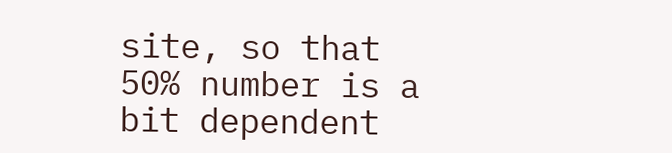site, so that 50% number is a bit dependent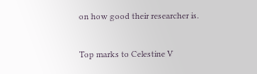on how good their researcher is.

Top marks to Celestine V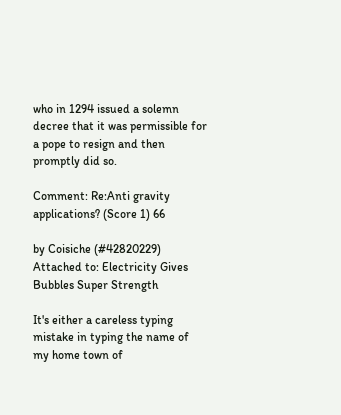who in 1294 issued a solemn decree that it was permissible for a pope to resign and then promptly did so.

Comment: Re:Anti gravity applications? (Score 1) 66

by Coisiche (#42820229) Attached to: Electricity Gives Bubbles Super Strength

It's either a careless typing mistake in typing the name of my home town of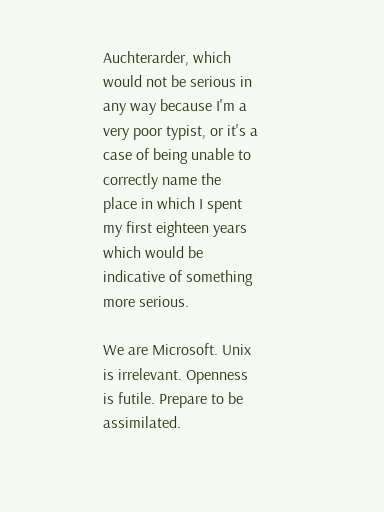Auchterarder, which would not be serious in any way because I'm a very poor typist, or it's a case of being unable to correctly name the place in which I spent my first eighteen years which would be indicative of something more serious.

We are Microsoft. Unix is irrelevant. Openness is futile. Prepare to be assimilated.